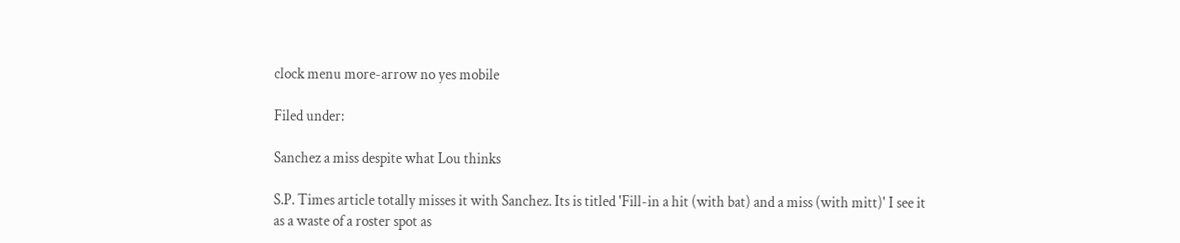clock menu more-arrow no yes mobile

Filed under:

Sanchez a miss despite what Lou thinks

S.P. Times article totally misses it with Sanchez. Its is titled 'Fill-in a hit (with bat) and a miss (with mitt)' I see it as a waste of a roster spot as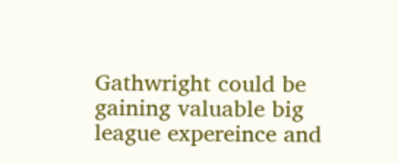Gathwright could be gaining valuable big league expereince and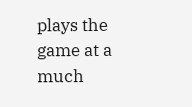plays the game at a much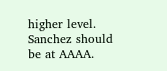higher level. Sanchez should be at AAAA.